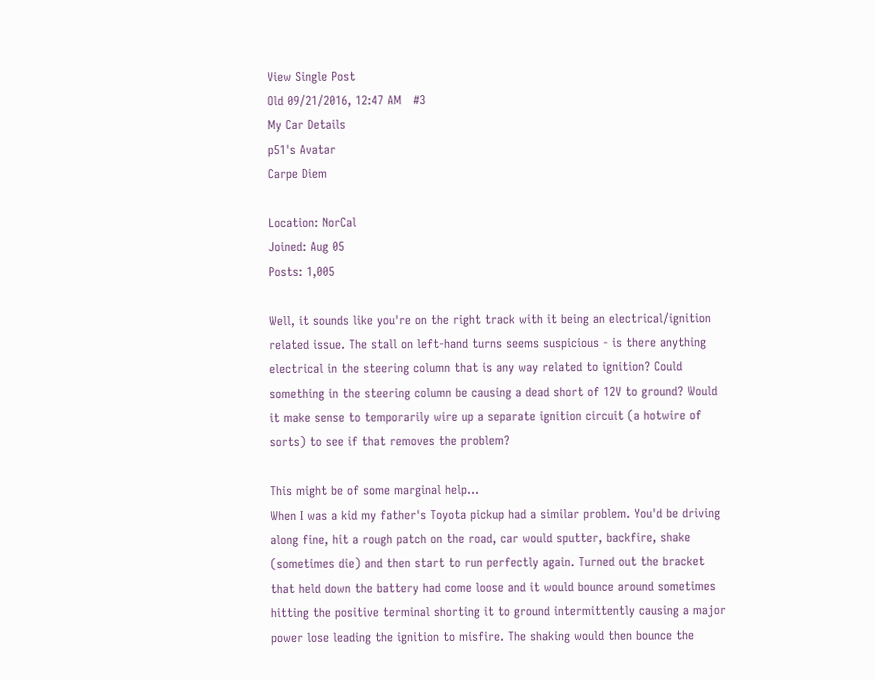View Single Post
Old 09/21/2016, 12:47 AM   #3
My Car Details
p51's Avatar
Carpe Diem

Location: NorCal
Joined: Aug 05
Posts: 1,005

Well, it sounds like you're on the right track with it being an electrical/ignition related issue. The stall on left-hand turns seems suspicious - is there anything electrical in the steering column that is any way related to ignition? Could something in the steering column be causing a dead short of 12V to ground? Would it make sense to temporarily wire up a separate ignition circuit (a hotwire of sorts) to see if that removes the problem?

This might be of some marginal help...
When I was a kid my father's Toyota pickup had a similar problem. You'd be driving along fine, hit a rough patch on the road, car would sputter, backfire, shake (sometimes die) and then start to run perfectly again. Turned out the bracket that held down the battery had come loose and it would bounce around sometimes hitting the positive terminal shorting it to ground intermittently causing a major power lose leading the ignition to misfire. The shaking would then bounce the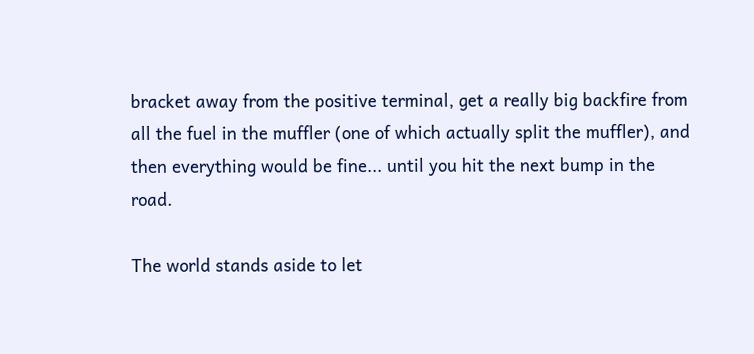bracket away from the positive terminal, get a really big backfire from all the fuel in the muffler (one of which actually split the muffler), and then everything would be fine... until you hit the next bump in the road.

The world stands aside to let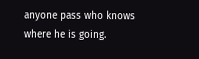anyone pass who knows where he is going.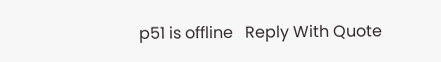p51 is offline   Reply With Quote